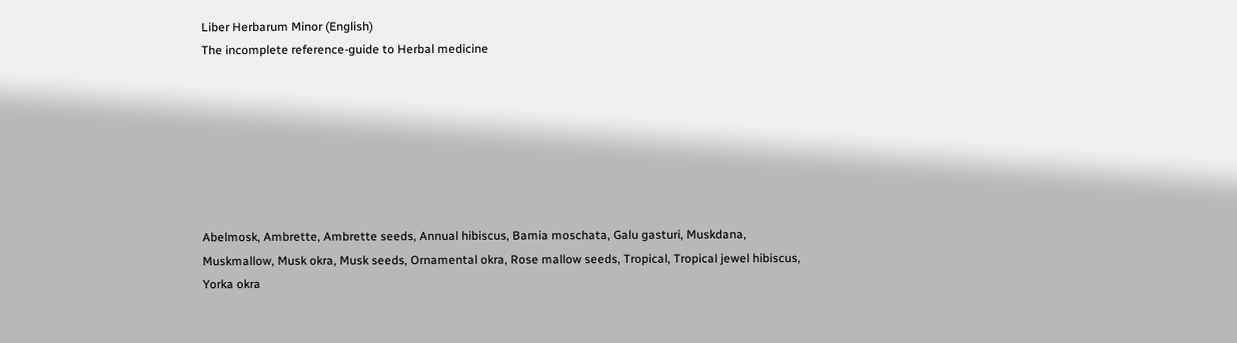Liber Herbarum Minor (English)
The incomplete reference-guide to Herbal medicine







Abelmosk, Ambrette, Ambrette seeds, Annual hibiscus, Bamia moschata, Galu gasturi, Muskdana, Muskmallow, Musk okra, Musk seeds, Ornamental okra, Rose mallow seeds, Tropical, Tropical jewel hibiscus, Yorka okra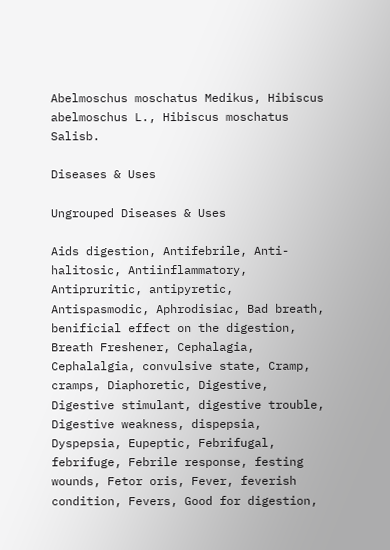Abelmoschus moschatus Medikus, Hibiscus abelmoschus L., Hibiscus moschatus Salisb.

Diseases & Uses

Ungrouped Diseases & Uses

Aids digestion, Antifebrile, Anti-halitosic, Antiinflammatory, Antipruritic, antipyretic, Antispasmodic, Aphrodisiac, Bad breath, benificial effect on the digestion, Breath Freshener, Cephalagia, Cephalalgia, convulsive state, Cramp, cramps, Diaphoretic, Digestive, Digestive stimulant, digestive trouble, Digestive weakness, dispepsia, Dyspepsia, Eupeptic, Febrifugal, febrifuge, Febrile response, festing wounds, Fetor oris, Fever, feverish condition, Fevers, Good for digestion,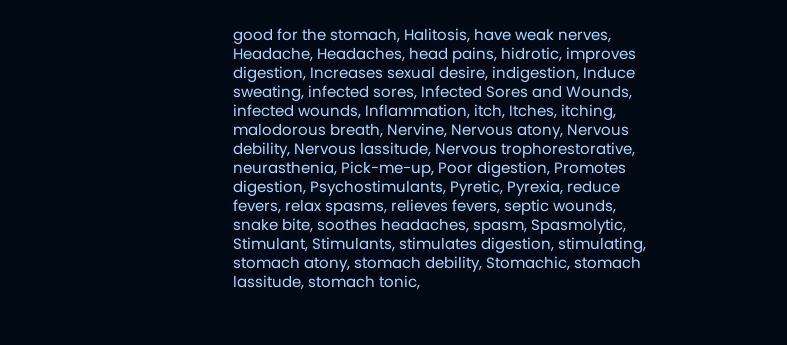good for the stomach, Halitosis, have weak nerves, Headache, Headaches, head pains, hidrotic, improves digestion, Increases sexual desire, indigestion, Induce sweating, infected sores, Infected Sores and Wounds, infected wounds, Inflammation, itch, Itches, itching, malodorous breath, Nervine, Nervous atony, Nervous debility, Nervous lassitude, Nervous trophorestorative, neurasthenia, Pick-me-up, Poor digestion, Promotes digestion, Psychostimulants, Pyretic, Pyrexia, reduce fevers, relax spasms, relieves fevers, septic wounds, snake bite, soothes headaches, spasm, Spasmolytic, Stimulant, Stimulants, stimulates digestion, stimulating, stomach atony, stomach debility, Stomachic, stomach lassitude, stomach tonic,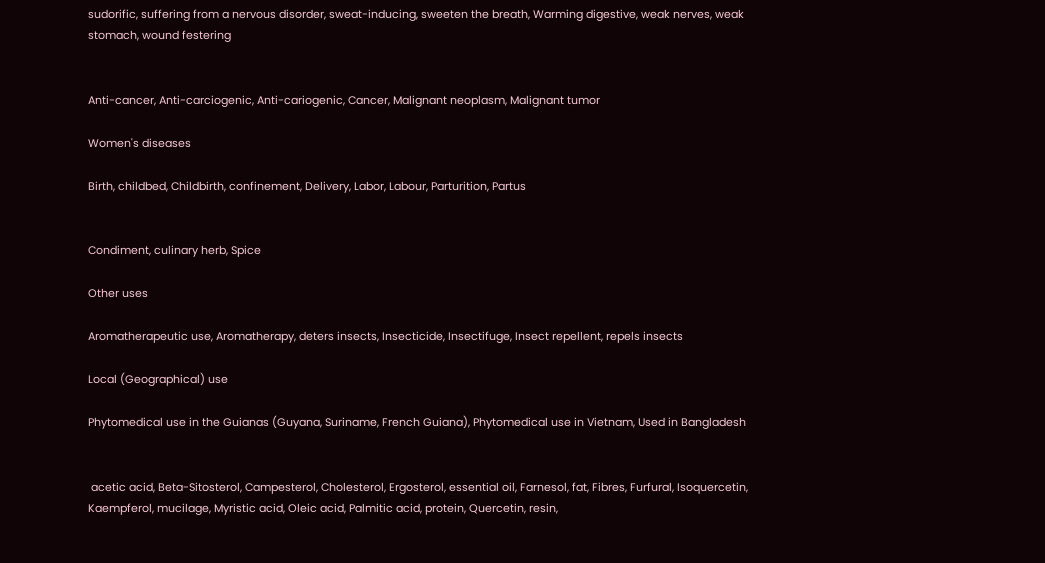sudorific, suffering from a nervous disorder, sweat-inducing, sweeten the breath, Warming digestive, weak nerves, weak stomach, wound festering


Anti-cancer, Anti-carciogenic, Anti-cariogenic, Cancer, Malignant neoplasm, Malignant tumor

Women's diseases

Birth, childbed, Childbirth, confinement, Delivery, Labor, Labour, Parturition, Partus


Condiment, culinary herb, Spice

Other uses

Aromatherapeutic use, Aromatherapy, deters insects, Insecticide, Insectifuge, Insect repellent, repels insects

Local (Geographical) use

Phytomedical use in the Guianas (Guyana, Suriname, French Guiana), Phytomedical use in Vietnam, Used in Bangladesh


 acetic acid, Beta-Sitosterol, Campesterol, Cholesterol, Ergosterol, essential oil, Farnesol, fat, Fibres, Furfural, Isoquercetin, Kaempferol, mucilage, Myristic acid, Oleic acid, Palmitic acid, protein, Quercetin, resin,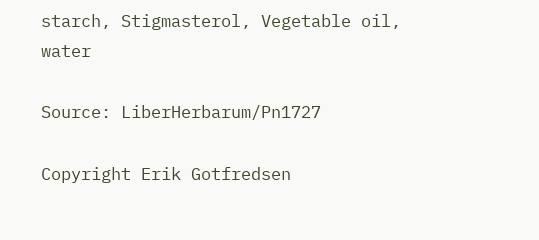starch, Stigmasterol, Vegetable oil, water

Source: LiberHerbarum/Pn1727

Copyright Erik Gotfredsen